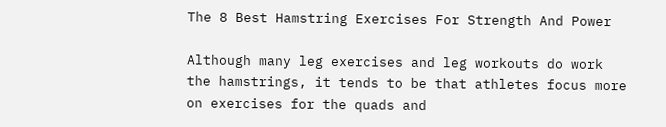The 8 Best Hamstring Exercises For Strength And Power

Although many leg exercises and leg workouts do work the hamstrings, it tends to be that athletes focus more on exercises for the quads and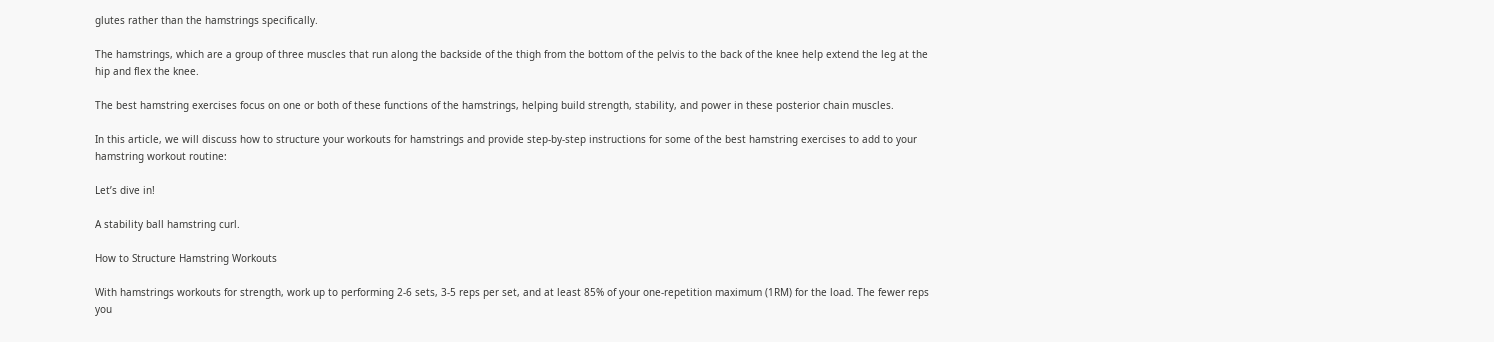glutes rather than the hamstrings specifically.

The hamstrings, which are a group of three muscles that run along the backside of the thigh from the bottom of the pelvis to the back of the knee help extend the leg at the hip and flex the knee.

The best hamstring exercises focus on one or both of these functions of the hamstrings, helping build strength, stability, and power in these posterior chain muscles.

In this article, we will discuss how to structure your workouts for hamstrings and provide step-by-step instructions for some of the best hamstring exercises to add to your hamstring workout routine:

Let’s dive in!

A stability ball hamstring curl.

How to Structure Hamstring Workouts

With hamstrings workouts for strength, work up to performing 2-6 sets, 3-5 reps per set, and at least 85% of your one-repetition maximum (1RM) for the load. The fewer reps you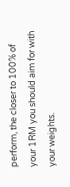perform, the closer to 100% of your 1RM you should aim for with your weights.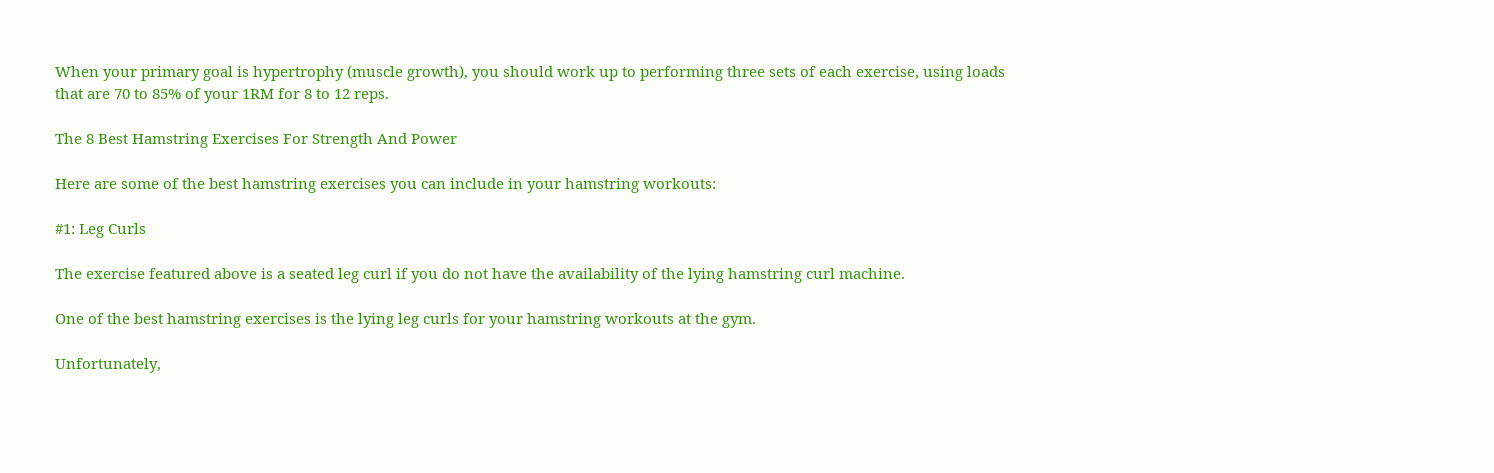When your primary goal is hypertrophy (muscle growth), you should work up to performing three sets of each exercise, using loads that are 70 to 85% of your 1RM for 8 to 12 reps.

The 8 Best Hamstring Exercises For Strength And Power

Here are some of the best hamstring exercises you can include in your hamstring workouts:

#1: Leg Curls

The exercise featured above is a seated leg curl if you do not have the availability of the lying hamstring curl machine.

One of the best hamstring exercises is the lying leg curls for your hamstring workouts at the gym.

Unfortunately,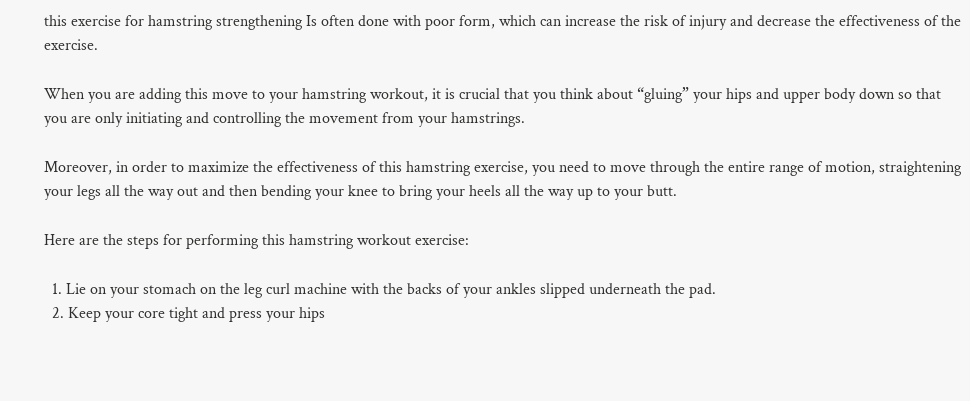this exercise for hamstring strengthening Is often done with poor form, which can increase the risk of injury and decrease the effectiveness of the exercise.

When you are adding this move to your hamstring workout, it is crucial that you think about “gluing” your hips and upper body down so that you are only initiating and controlling the movement from your hamstrings.

Moreover, in order to maximize the effectiveness of this hamstring exercise, you need to move through the entire range of motion, straightening your legs all the way out and then bending your knee to bring your heels all the way up to your butt.

Here are the steps for performing this hamstring workout exercise:

  1. Lie on your stomach on the leg curl machine with the backs of your ankles slipped underneath the pad.
  2. Keep your core tight and press your hips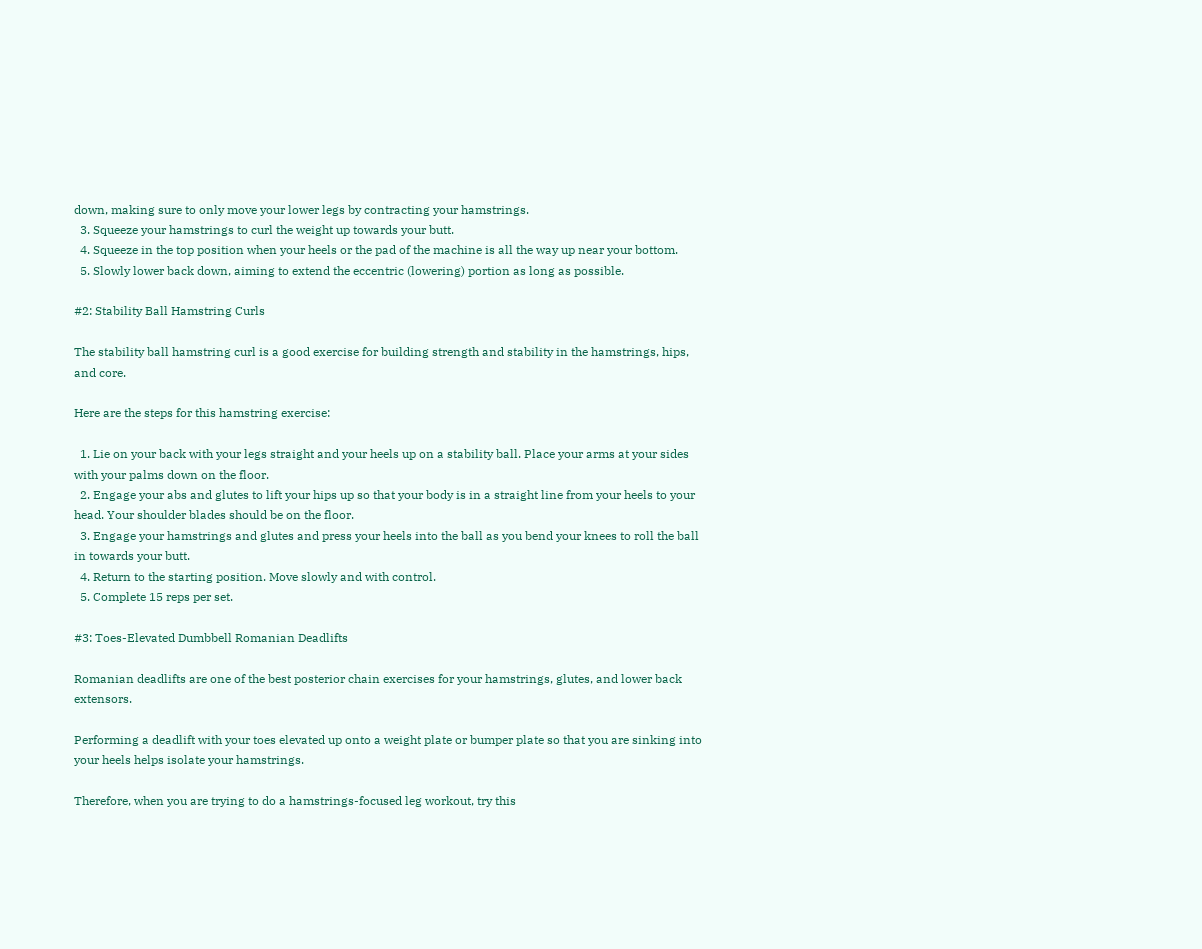down, making sure to only move your lower legs by contracting your hamstrings.
  3. Squeeze your hamstrings to curl the weight up towards your butt.
  4. Squeeze in the top position when your heels or the pad of the machine is all the way up near your bottom.
  5. Slowly lower back down, aiming to extend the eccentric (lowering) portion as long as possible.

#2: Stability Ball Hamstring Curls

The stability ball hamstring curl is a good exercise for building strength and stability in the hamstrings, hips, and core.

Here are the steps for this hamstring exercise:

  1. Lie on your back with your legs straight and your heels up on a stability ball. Place your arms at your sides with your palms down on the floor.
  2. Engage your abs and glutes to lift your hips up so that your body is in a straight line from your heels to your head. Your shoulder blades should be on the floor.
  3. Engage your hamstrings and glutes and press your heels into the ball as you bend your knees to roll the ball in towards your butt.
  4. Return to the starting position. Move slowly and with control.
  5. Complete 15 reps per set.

#3: Toes-Elevated Dumbbell Romanian Deadlifts

Romanian deadlifts are one of the best posterior chain exercises for your hamstrings, glutes, and lower back extensors.

Performing a deadlift with your toes elevated up onto a weight plate or bumper plate so that you are sinking into your heels helps isolate your hamstrings.

Therefore, when you are trying to do a hamstrings-focused leg workout, try this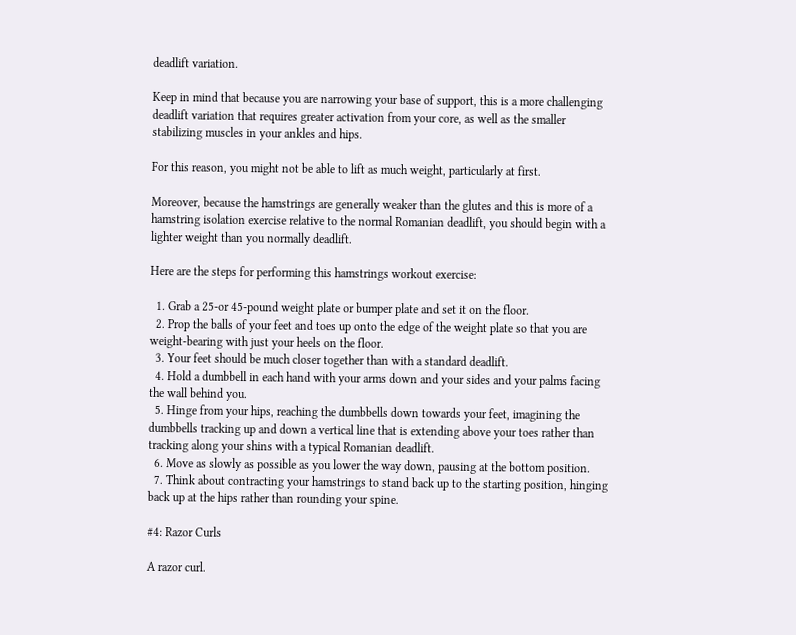deadlift variation.

Keep in mind that because you are narrowing your base of support, this is a more challenging deadlift variation that requires greater activation from your core, as well as the smaller stabilizing muscles in your ankles and hips.

For this reason, you might not be able to lift as much weight, particularly at first.

Moreover, because the hamstrings are generally weaker than the glutes and this is more of a hamstring isolation exercise relative to the normal Romanian deadlift, you should begin with a lighter weight than you normally deadlift.

Here are the steps for performing this hamstrings workout exercise:

  1. Grab a 25-or 45-pound weight plate or bumper plate and set it on the floor.
  2. Prop the balls of your feet and toes up onto the edge of the weight plate so that you are weight-bearing with just your heels on the floor.
  3. Your feet should be much closer together than with a standard deadlift.
  4. Hold a dumbbell in each hand with your arms down and your sides and your palms facing the wall behind you.
  5. Hinge from your hips, reaching the dumbbells down towards your feet, imagining the dumbbells tracking up and down a vertical line that is extending above your toes rather than tracking along your shins with a typical Romanian deadlift.
  6. Move as slowly as possible as you lower the way down, pausing at the bottom position.
  7. Think about contracting your hamstrings to stand back up to the starting position, hinging back up at the hips rather than rounding your spine.

#4: Razor Curls

A razor curl.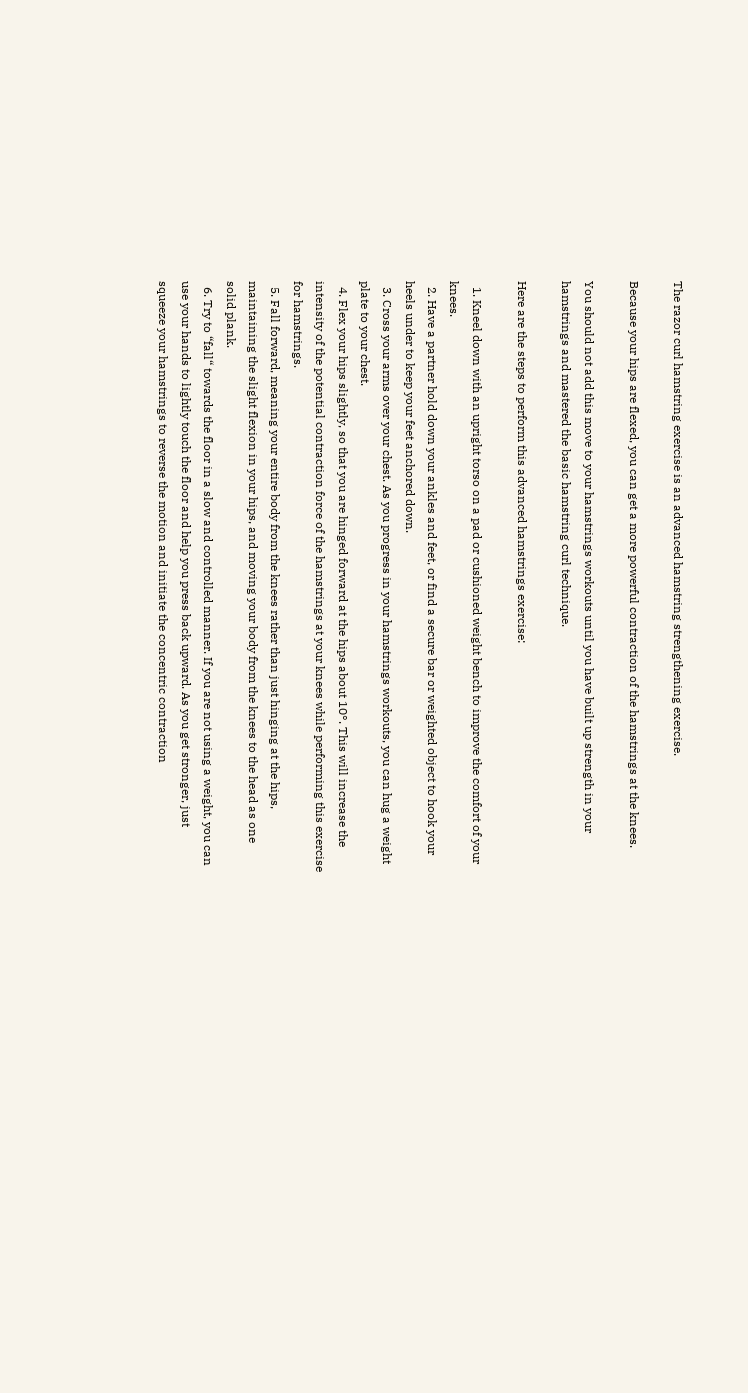The razor curl hamstring exercise is an advanced hamstring strengthening exercise.

Because your hips are flexed, you can get a more powerful contraction of the hamstrings at the knees.

You should not add this move to your hamstrings workouts until you have built up strength in your hamstrings and mastered the basic hamstring curl technique.

Here are the steps to perform this advanced hamstrings exercise:

  1. Kneel down with an upright torso on a pad or cushioned weight bench to improve the comfort of your knees.
  2. Have a partner hold down your ankles and feet, or find a secure bar or weighted object to hook your heels under to keep your feet anchored down.
  3. Cross your arms over your chest. As you progress in your hamstrings workouts, you can hug a weight plate to your chest.
  4. Flex your hips slightly, so that you are hinged forward at the hips about 10°. This will increase the intensity of the potential contraction force of the hamstrings at your knees while performing this exercise for hamstrings.
  5. Fall forward, meaning your entire body from the knees rather than just hinging at the hips, maintaining the slight flexion in your hips, and moving your body from the knees to the head as one solid plank.
  6. Try to “fall“ towards the floor in a slow and controlled manner. If you are not using a weight, you can use your hands to lightly touch the floor and help you press back upward. As you get stronger, just squeeze your hamstrings to reverse the motion and initiate the concentric contraction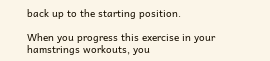back up to the starting position.

When you progress this exercise in your hamstrings workouts, you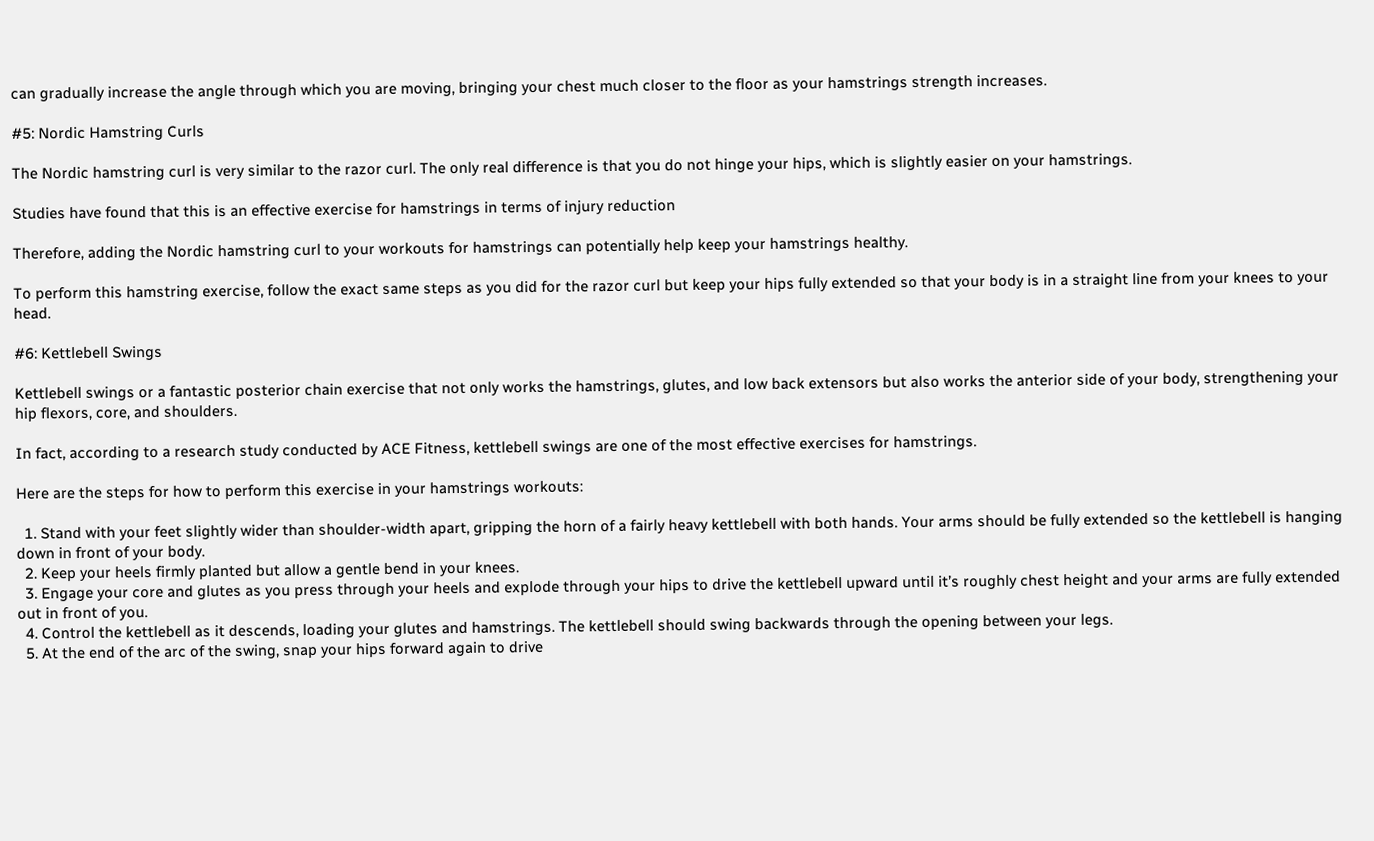can gradually increase the angle through which you are moving, bringing your chest much closer to the floor as your hamstrings strength increases.

#5: Nordic Hamstring Curls

The Nordic hamstring curl is very similar to the razor curl. The only real difference is that you do not hinge your hips, which is slightly easier on your hamstrings.

Studies have found that this is an effective exercise for hamstrings in terms of injury reduction

Therefore, adding the Nordic hamstring curl to your workouts for hamstrings can potentially help keep your hamstrings healthy.

To perform this hamstring exercise, follow the exact same steps as you did for the razor curl but keep your hips fully extended so that your body is in a straight line from your knees to your head.

#6: Kettlebell Swings

Kettlebell swings or a fantastic posterior chain exercise that not only works the hamstrings, glutes, and low back extensors but also works the anterior side of your body, strengthening your hip flexors, core, and shoulders.

In fact, according to a research study conducted by ACE Fitness, kettlebell swings are one of the most effective exercises for hamstrings.

Here are the steps for how to perform this exercise in your hamstrings workouts:

  1. Stand with your feet slightly wider than shoulder-width apart, gripping the horn of a fairly heavy kettlebell with both hands. Your arms should be fully extended so the kettlebell is hanging down in front of your body.
  2. Keep your heels firmly planted but allow a gentle bend in your knees.
  3. Engage your core and glutes as you press through your heels and explode through your hips to drive the kettlebell upward until it’s roughly chest height and your arms are fully extended out in front of you.
  4. Control the kettlebell as it descends, loading your glutes and hamstrings. The kettlebell should swing backwards through the opening between your legs.
  5. At the end of the arc of the swing, snap your hips forward again to drive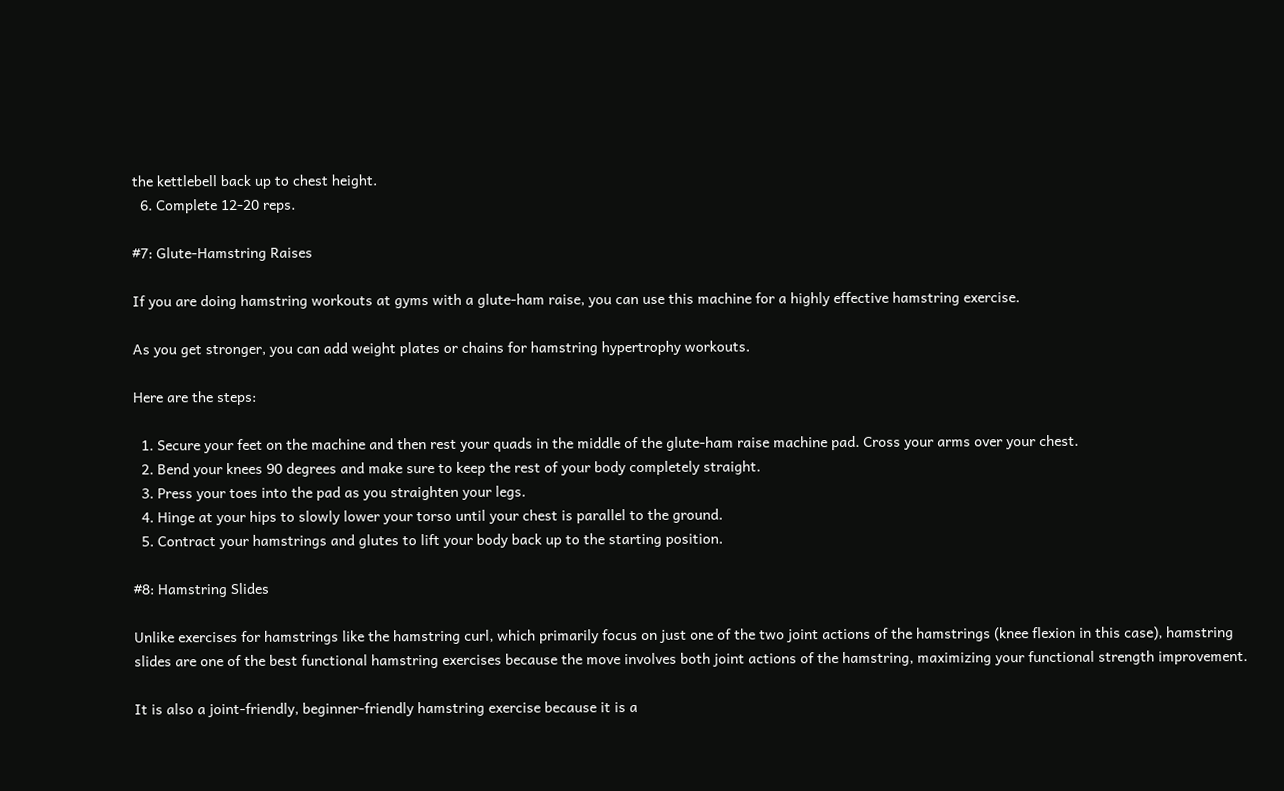the kettlebell back up to chest height.
  6. Complete 12-20 reps.

#7: Glute-Hamstring Raises

If you are doing hamstring workouts at gyms with a glute-ham raise, you can use this machine for a highly effective hamstring exercise.

As you get stronger, you can add weight plates or chains for hamstring hypertrophy workouts.

Here are the steps:

  1. Secure your feet on the machine and then rest your quads in the middle of the glute-ham raise machine pad. Cross your arms over your chest.
  2. Bend your knees 90 degrees and make sure to keep the rest of your body completely straight.
  3. Press your toes into the pad as you straighten your legs.
  4. Hinge at your hips to slowly lower your torso until your chest is parallel to the ground.
  5. Contract your hamstrings and glutes to lift your body back up to the starting position.

#8: Hamstring Slides

Unlike exercises for hamstrings like the hamstring curl, which primarily focus on just one of the two joint actions of the hamstrings (knee flexion in this case), hamstring slides are one of the best functional hamstring exercises because the move involves both joint actions of the hamstring, maximizing your functional strength improvement.

It is also a joint-friendly, beginner-friendly hamstring exercise because it is a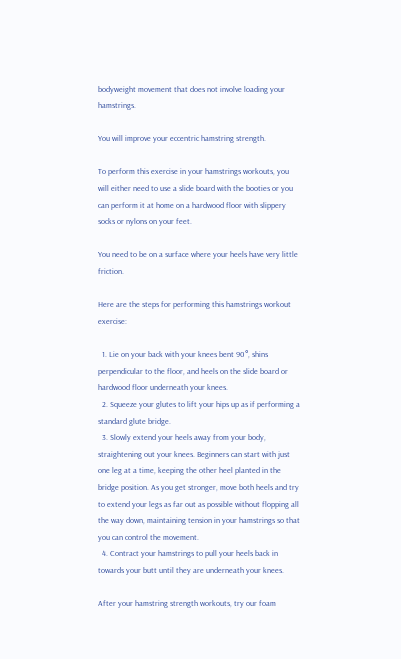bodyweight movement that does not involve loading your hamstrings.

You will improve your eccentric hamstring strength.

To perform this exercise in your hamstrings workouts, you will either need to use a slide board with the booties or you can perform it at home on a hardwood floor with slippery socks or nylons on your feet.

You need to be on a surface where your heels have very little friction.

Here are the steps for performing this hamstrings workout exercise:

  1. Lie on your back with your knees bent 90°, shins perpendicular to the floor, and heels on the slide board or hardwood floor underneath your knees.
  2. Squeeze your glutes to lift your hips up as if performing a standard glute bridge.
  3. Slowly extend your heels away from your body, straightening out your knees. Beginners can start with just one leg at a time, keeping the other heel planted in the bridge position. As you get stronger, move both heels and try to extend your legs as far out as possible without flopping all the way down, maintaining tension in your hamstrings so that you can control the movement.
  4. Contract your hamstrings to pull your heels back in towards your butt until they are underneath your knees.

After your hamstring strength workouts, try our foam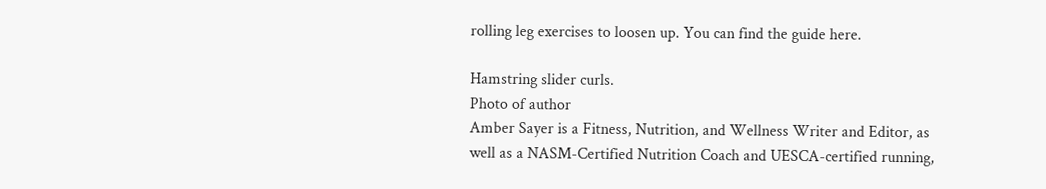rolling leg exercises to loosen up. You can find the guide here.

Hamstring slider curls.
Photo of author
Amber Sayer is a Fitness, Nutrition, and Wellness Writer and Editor, as well as a NASM-Certified Nutrition Coach and UESCA-certified running,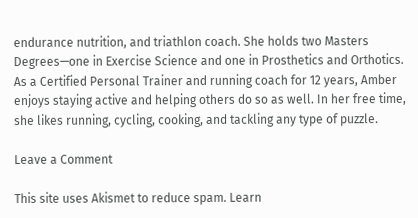endurance nutrition, and triathlon coach. She holds two Masters Degrees—one in Exercise Science and one in Prosthetics and Orthotics. As a Certified Personal Trainer and running coach for 12 years, Amber enjoys staying active and helping others do so as well. In her free time, she likes running, cycling, cooking, and tackling any type of puzzle.

Leave a Comment

This site uses Akismet to reduce spam. Learn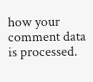how your comment data is processed.